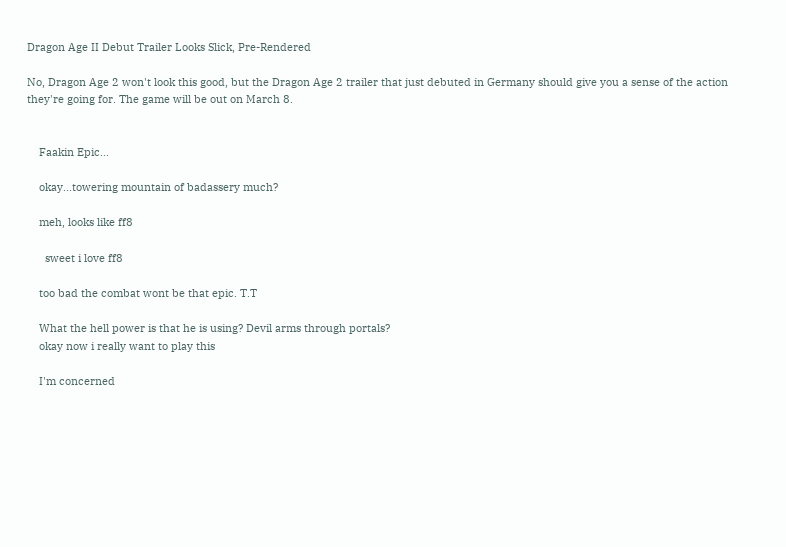Dragon Age II Debut Trailer Looks Slick, Pre-Rendered

No, Dragon Age 2 won't look this good, but the Dragon Age 2 trailer that just debuted in Germany should give you a sense of the action they're going for. The game will be out on March 8.


    Faakin Epic...

    okay...towering mountain of badassery much?

    meh, looks like ff8

      sweet i love ff8

    too bad the combat wont be that epic. T.T

    What the hell power is that he is using? Devil arms through portals?
    okay now i really want to play this

    I'm concerned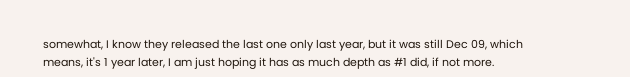somewhat, I know they released the last one only last year, but it was still Dec 09, which means, it's 1 year later, I am just hoping it has as much depth as #1 did, if not more.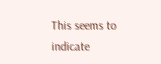This seems to indicate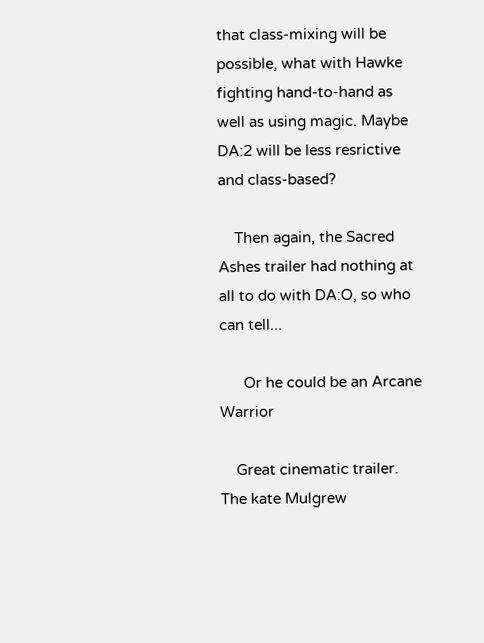that class-mixing will be possible, what with Hawke fighting hand-to-hand as well as using magic. Maybe DA:2 will be less resrictive and class-based?

    Then again, the Sacred Ashes trailer had nothing at all to do with DA:O, so who can tell...

      Or he could be an Arcane Warrior

    Great cinematic trailer. The kate Mulgrew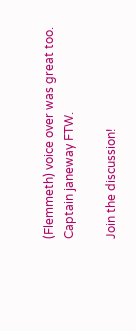(Flemmeth) voice over was great too. Captain janeway FTW.

Join the discussion!